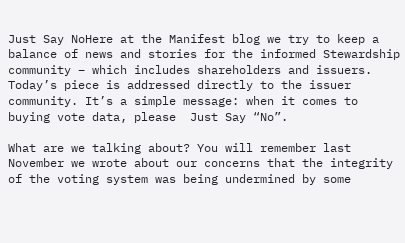Just Say NoHere at the Manifest blog we try to keep a balance of news and stories for the informed Stewardship community – which includes shareholders and issuers. Today’s piece is addressed directly to the issuer community. It’s a simple message: when it comes to buying vote data, please  Just Say “No”.

What are we talking about? You will remember last November we wrote about our concerns that the integrity of the voting system was being undermined by some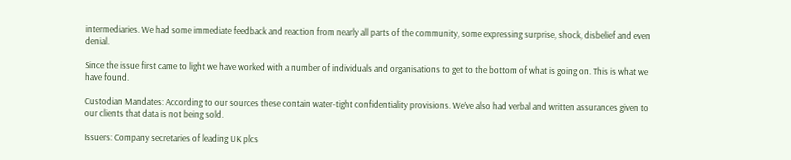intermediaries. We had some immediate feedback and reaction from nearly all parts of the community, some expressing surprise, shock, disbelief and even denial.

Since the issue first came to light we have worked with a number of individuals and organisations to get to the bottom of what is going on. This is what we have found.

Custodian Mandates: According to our sources these contain water-tight confidentiality provisions. We’ve also had verbal and written assurances given to our clients that data is not being sold.

Issuers: Company secretaries of leading UK plcs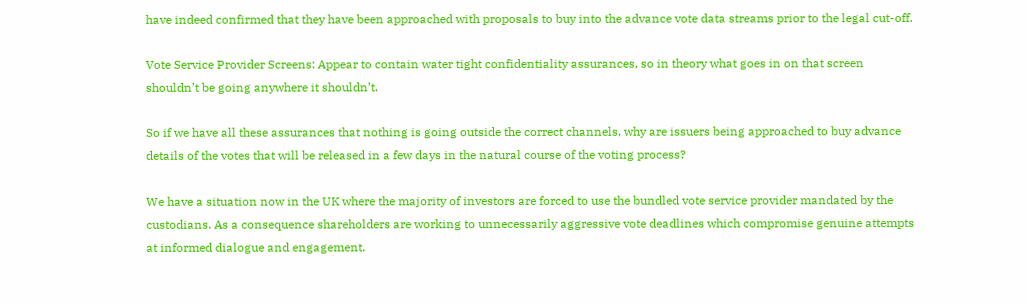have indeed confirmed that they have been approached with proposals to buy into the advance vote data streams prior to the legal cut-off.

Vote Service Provider Screens: Appear to contain water tight confidentiality assurances, so in theory what goes in on that screen shouldn’t be going anywhere it shouldn’t.

So if we have all these assurances that nothing is going outside the correct channels, why are issuers being approached to buy advance details of the votes that will be released in a few days in the natural course of the voting process?

We have a situation now in the UK where the majority of investors are forced to use the bundled vote service provider mandated by the custodians. As a consequence shareholders are working to unnecessarily aggressive vote deadlines which compromise genuine attempts at informed dialogue and engagement.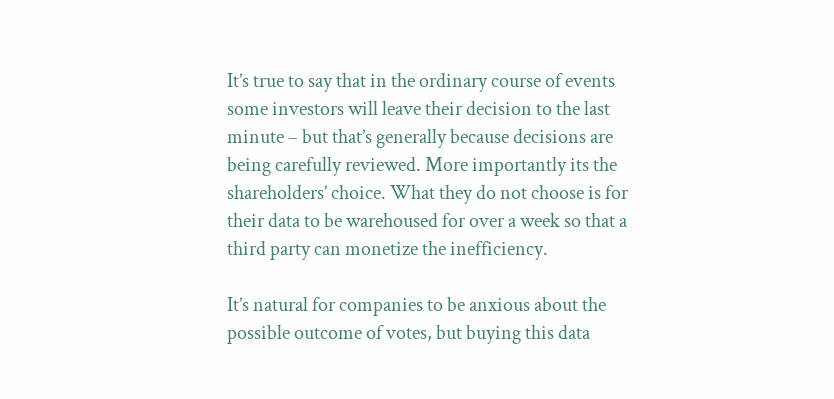It’s true to say that in the ordinary course of events some investors will leave their decision to the last minute – but that’s generally because decisions are being carefully reviewed. More importantly its the shareholders’ choice. What they do not choose is for their data to be warehoused for over a week so that a third party can monetize the inefficiency.

It’s natural for companies to be anxious about the possible outcome of votes, but buying this data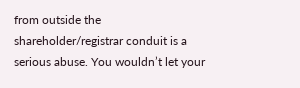from outside the shareholder/registrar conduit is a serious abuse. You wouldn’t let your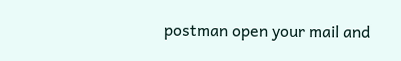postman open your mail and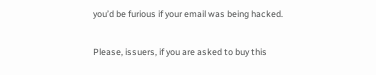you’d be furious if your email was being hacked.

Please, issuers, if you are asked to buy this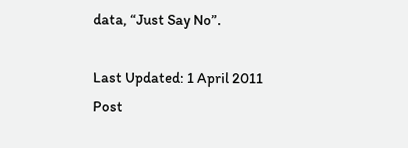data, “Just Say No”.

Last Updated: 1 April 2011
Post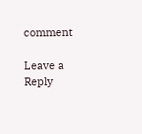comment

Leave a Reply